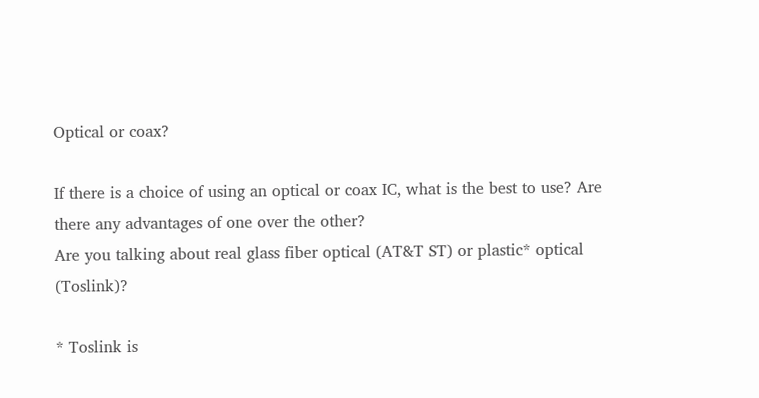Optical or coax?

If there is a choice of using an optical or coax IC, what is the best to use? Are there any advantages of one over the other?
Are you talking about real glass fiber optical (AT&T ST) or plastic* optical (Toslink)?

* Toslink is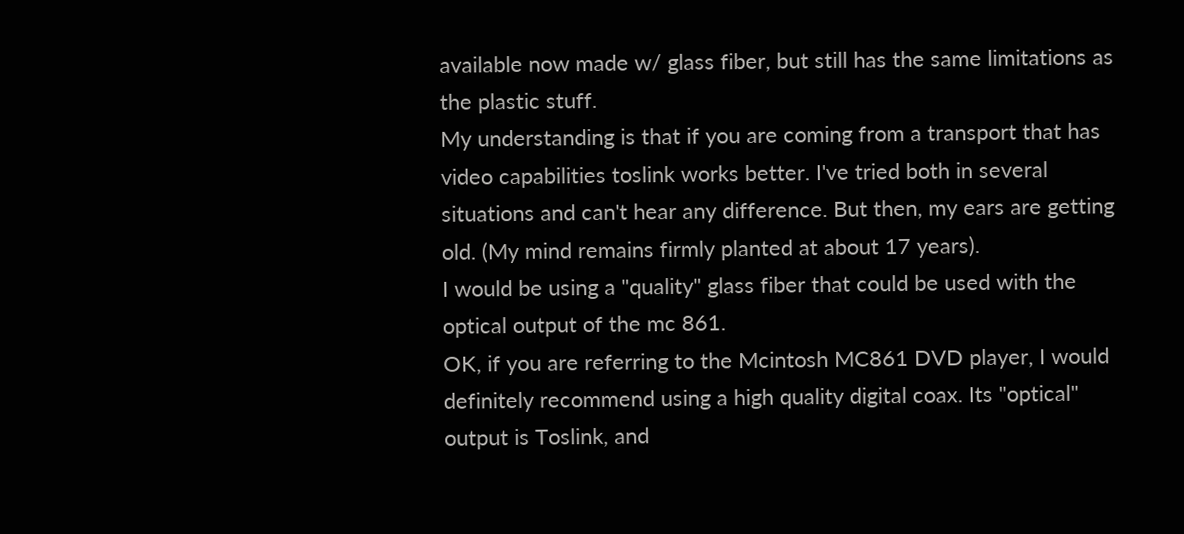available now made w/ glass fiber, but still has the same limitations as the plastic stuff.
My understanding is that if you are coming from a transport that has video capabilities toslink works better. I've tried both in several situations and can't hear any difference. But then, my ears are getting old. (My mind remains firmly planted at about 17 years).
I would be using a "quality" glass fiber that could be used with the optical output of the mc 861.
OK, if you are referring to the Mcintosh MC861 DVD player, I would definitely recommend using a high quality digital coax. Its "optical" output is Toslink, and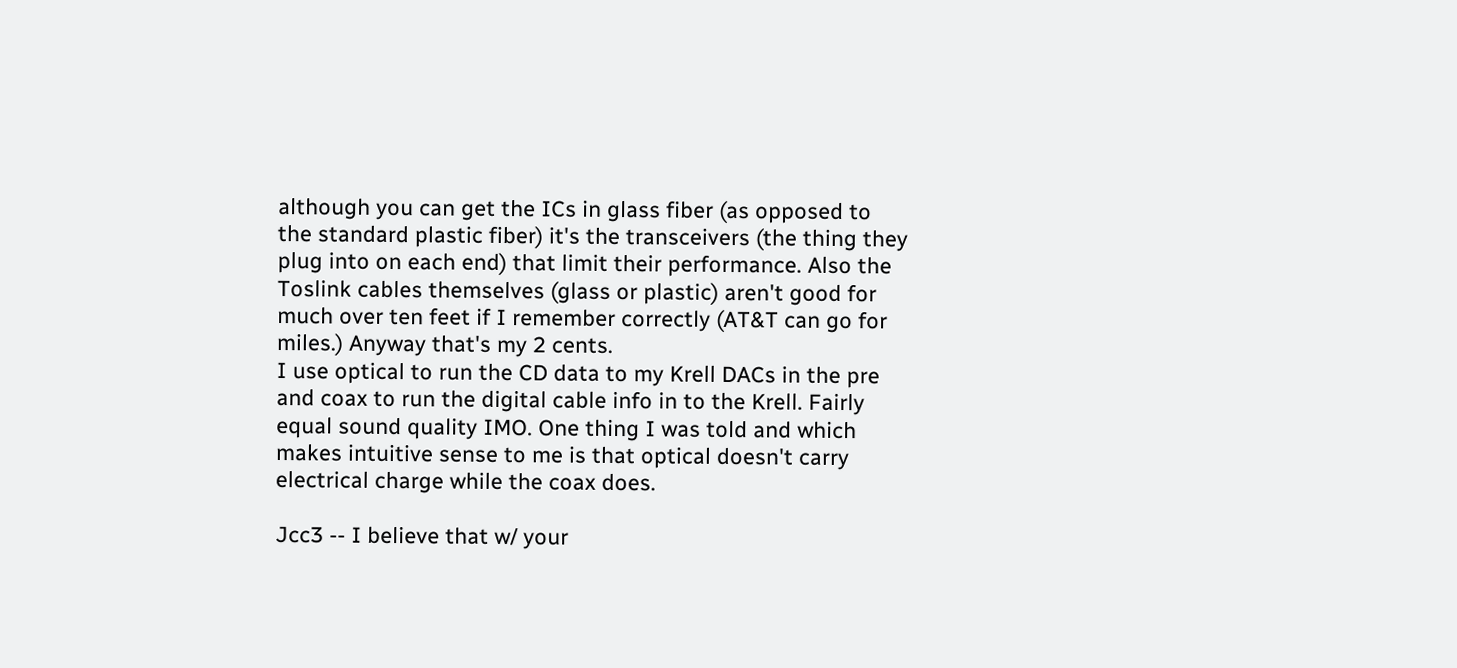although you can get the ICs in glass fiber (as opposed to the standard plastic fiber) it's the transceivers (the thing they plug into on each end) that limit their performance. Also the Toslink cables themselves (glass or plastic) aren't good for much over ten feet if I remember correctly (AT&T can go for miles.) Anyway that's my 2 cents.
I use optical to run the CD data to my Krell DACs in the pre and coax to run the digital cable info in to the Krell. Fairly equal sound quality IMO. One thing I was told and which makes intuitive sense to me is that optical doesn't carry electrical charge while the coax does.

Jcc3 -- I believe that w/ your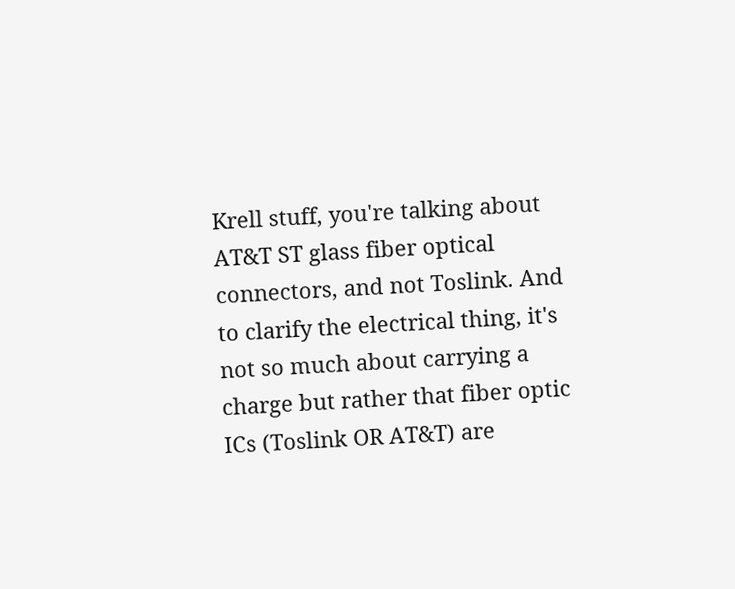Krell stuff, you're talking about AT&T ST glass fiber optical connectors, and not Toslink. And to clarify the electrical thing, it's not so much about carrying a charge but rather that fiber optic ICs (Toslink OR AT&T) are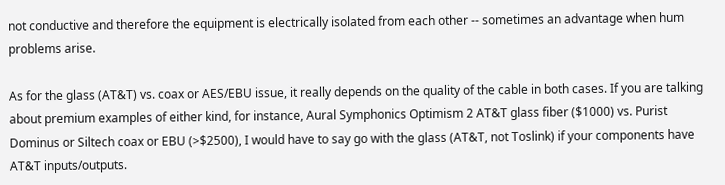not conductive and therefore the equipment is electrically isolated from each other -- sometimes an advantage when hum problems arise.

As for the glass (AT&T) vs. coax or AES/EBU issue, it really depends on the quality of the cable in both cases. If you are talking about premium examples of either kind, for instance, Aural Symphonics Optimism 2 AT&T glass fiber ($1000) vs. Purist Dominus or Siltech coax or EBU (>$2500), I would have to say go with the glass (AT&T, not Toslink) if your components have AT&T inputs/outputs.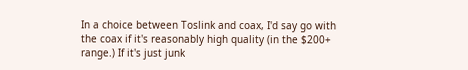In a choice between Toslink and coax, I'd say go with the coax if it's reasonably high quality (in the $200+ range.) If it's just junk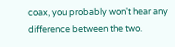coax, you probably won't hear any difference between the two.